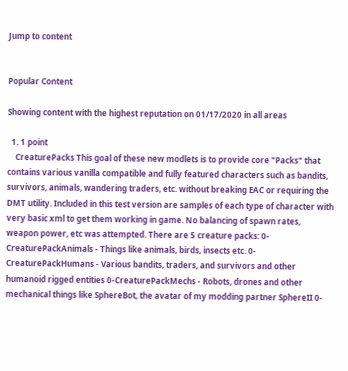Jump to content


Popular Content

Showing content with the highest reputation on 01/17/2020 in all areas

  1. 1 point
    CreaturePacks This goal of these new modlets is to provide core "Packs" that contains various vanilla compatible and fully featured characters such as bandits, survivors, animals, wandering traders, etc. without breaking EAC or requiring the DMT utility. Included in this test version are samples of each type of character with very basic xml to get them working in game. No balancing of spawn rates, weapon power, etc was attempted. There are 5 creature packs: 0-CreaturePackAnimals - Things like animals, birds, insects etc. 0-CreaturePackHumans - Various bandits, traders, and survivors and other humanoid rigged entities 0-CreaturePackMechs - Robots, drones and other mechanical things like SphereBot, the avatar of my modding partner SphereII 0-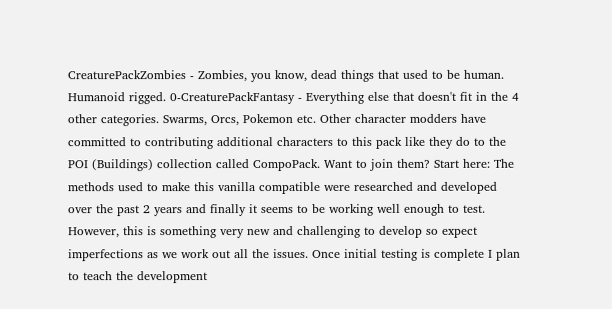CreaturePackZombies - Zombies, you know, dead things that used to be human. Humanoid rigged. 0-CreaturePackFantasy - Everything else that doesn't fit in the 4 other categories. Swarms, Orcs, Pokemon etc. Other character modders have committed to contributing additional characters to this pack like they do to the POI (Buildings) collection called CompoPack. Want to join them? Start here: The methods used to make this vanilla compatible were researched and developed over the past 2 years and finally it seems to be working well enough to test. However, this is something very new and challenging to develop so expect imperfections as we work out all the issues. Once initial testing is complete I plan to teach the development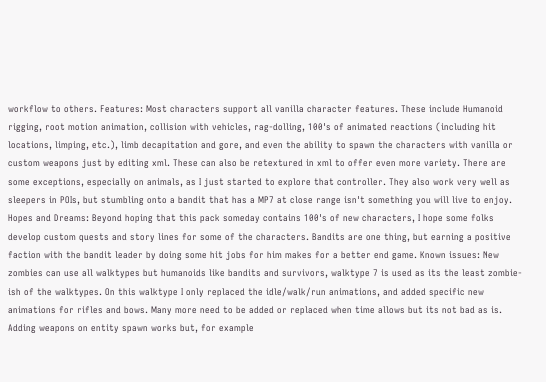workflow to others. Features: Most characters support all vanilla character features. These include Humanoid rigging, root motion animation, collision with vehicles, rag-dolling, 100's of animated reactions (including hit locations, limping, etc.), limb decapitation and gore, and even the ability to spawn the characters with vanilla or custom weapons just by editing xml. These can also be retextured in xml to offer even more variety. There are some exceptions, especially on animals, as I just started to explore that controller. They also work very well as sleepers in POIs, but stumbling onto a bandit that has a MP7 at close range isn't something you will live to enjoy. Hopes and Dreams: Beyond hoping that this pack someday contains 100's of new characters, I hope some folks develop custom quests and story lines for some of the characters. Bandits are one thing, but earning a positive faction with the bandit leader by doing some hit jobs for him makes for a better end game. Known issues: New zombies can use all walktypes but humanoids like bandits and survivors, walktype 7 is used as its the least zombie-ish of the walktypes. On this walktype I only replaced the idle/walk/run animations, and added specific new animations for rifles and bows. Many more need to be added or replaced when time allows but its not bad as is. Adding weapons on entity spawn works but, for example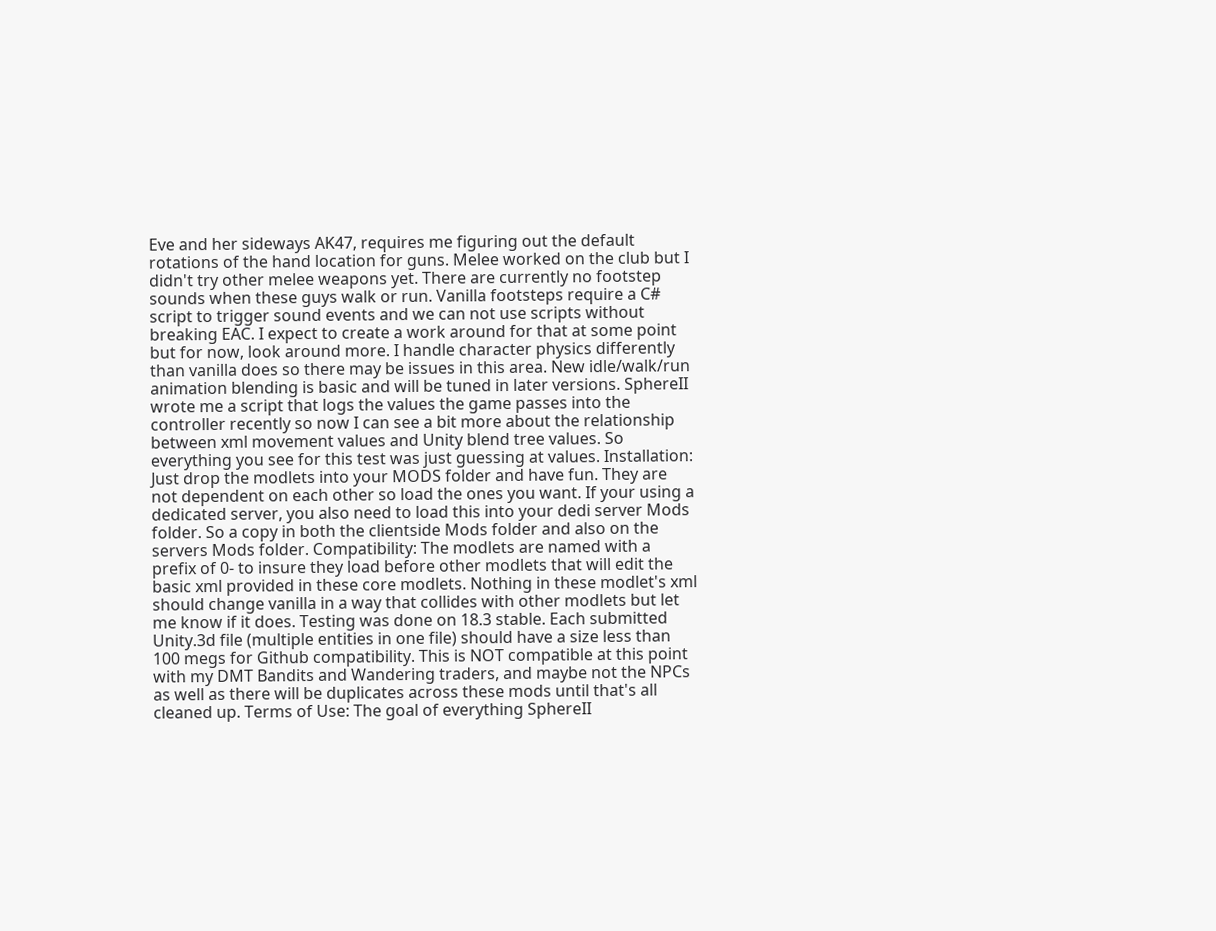Eve and her sideways AK47, requires me figuring out the default rotations of the hand location for guns. Melee worked on the club but I didn't try other melee weapons yet. There are currently no footstep sounds when these guys walk or run. Vanilla footsteps require a C# script to trigger sound events and we can not use scripts without breaking EAC. I expect to create a work around for that at some point but for now, look around more. I handle character physics differently than vanilla does so there may be issues in this area. New idle/walk/run animation blending is basic and will be tuned in later versions. SphereII wrote me a script that logs the values the game passes into the controller recently so now I can see a bit more about the relationship between xml movement values and Unity blend tree values. So everything you see for this test was just guessing at values. Installation: Just drop the modlets into your MODS folder and have fun. They are not dependent on each other so load the ones you want. If your using a dedicated server, you also need to load this into your dedi server Mods folder. So a copy in both the clientside Mods folder and also on the servers Mods folder. Compatibility: The modlets are named with a prefix of 0- to insure they load before other modlets that will edit the basic xml provided in these core modlets. Nothing in these modlet's xml should change vanilla in a way that collides with other modlets but let me know if it does. Testing was done on 18.3 stable. Each submitted Unity.3d file (multiple entities in one file) should have a size less than 100 megs for Github compatibility. This is NOT compatible at this point with my DMT Bandits and Wandering traders, and maybe not the NPCs as well as there will be duplicates across these mods until that's all cleaned up. Terms of Use: The goal of everything SphereII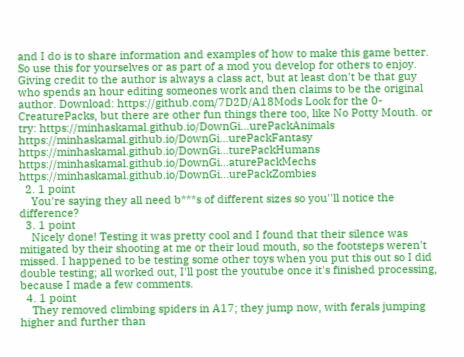and I do is to share information and examples of how to make this game better. So use this for yourselves or as part of a mod you develop for others to enjoy. Giving credit to the author is always a class act, but at least don't be that guy who spends an hour editing someones work and then claims to be the original author. Download: https://github.com/7D2D/A18Mods Look for the 0-CreaturePacks, but there are other fun things there too, like No Potty Mouth. or try: https://minhaskamal.github.io/DownGi...urePackAnimals https://minhaskamal.github.io/DownGi...urePackFantasy https://minhaskamal.github.io/DownGi...turePackHumans https://minhaskamal.github.io/DownGi...aturePackMechs https://minhaskamal.github.io/DownGi...urePackZombies
  2. 1 point
    You're saying they all need b***s of different sizes so you''ll notice the difference?
  3. 1 point
    Nicely done! Testing it was pretty cool and I found that their silence was mitigated by their shooting at me or their loud mouth, so the footsteps weren't missed. I happened to be testing some other toys when you put this out so I did double testing; all worked out, I'll post the youtube once it's finished processing, because I made a few comments.
  4. 1 point
    They removed climbing spiders in A17; they jump now, with ferals jumping higher and further than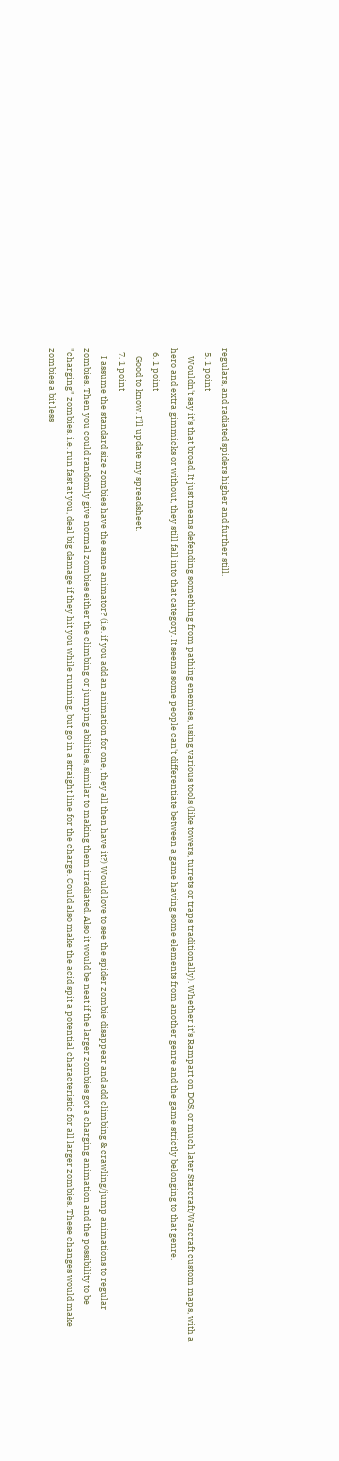regulars, and radiated spiders higher and further still.
  5. 1 point
    Wouldn't say it's that broad. It just means defending something from pathing enemies, using various tools (like towers, turrets or traps traditionally). Whether it's Rampart on DOS, or much later Starcraft/Warcraft custom maps, with a hero and extra gimmicks or without, they still fall into that category. It seems some people can't differentiate between a game having some elements from another genre and the game strictly belonging to that genre.
  6. 1 point
    Good to know. I'll update my spreadsheet.
  7. 1 point
    I assume the standard size zombies have the same animator? (i.e. if you add an animation for one, they all then have it?) Would love to see the spider zombie disappear and add climbing & crawling/jump animations to regular zombies. Then you could randomly give normal zombies either the climbing or jumping abilities, similar to making them irradiated. Also it would be neat if the larger zombies got a charging animation and the possibility to be "charging" zombies. i.e. run fast at you, deal big damage if they hit you while running, but go in a straight line for the charge. Could also make the acid spit a potential characteristic for all larger zombies. These changes would make zombies a bit less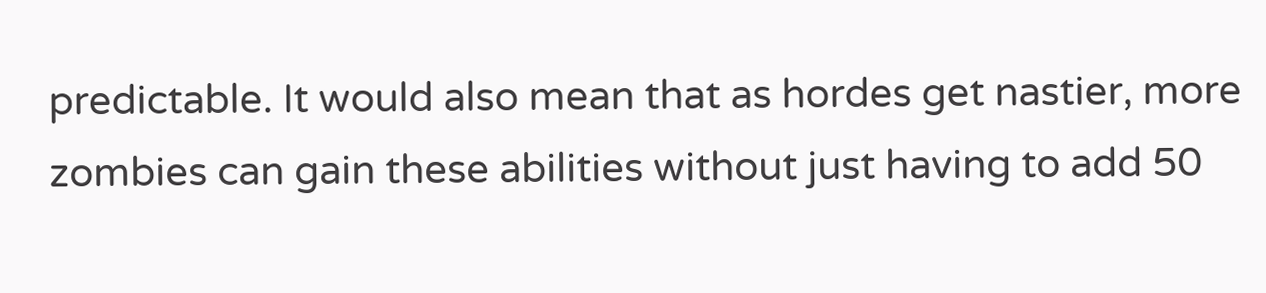predictable. It would also mean that as hordes get nastier, more zombies can gain these abilities without just having to add 50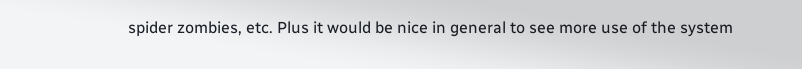spider zombies, etc. Plus it would be nice in general to see more use of the system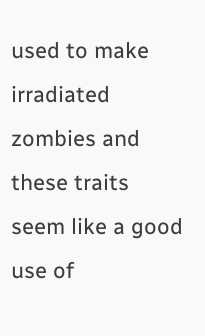used to make irradiated zombies and these traits seem like a good use of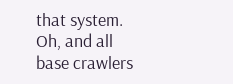that system. Oh, and all base crawlers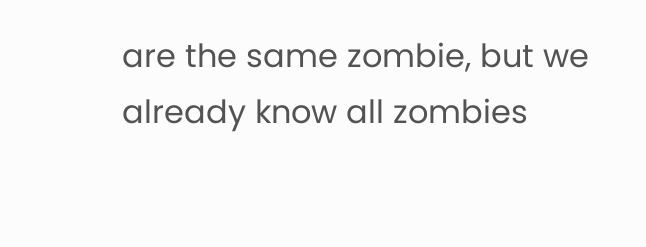are the same zombie, but we already know all zombies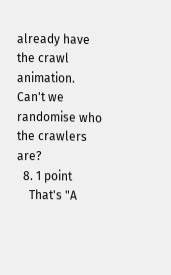already have the crawl animation. Can't we randomise who the crawlers are?
  8. 1 point
    That's "A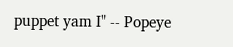puppet yam I" -- Popeye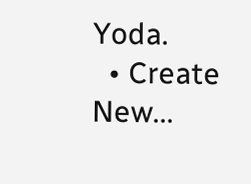Yoda.
  • Create New...